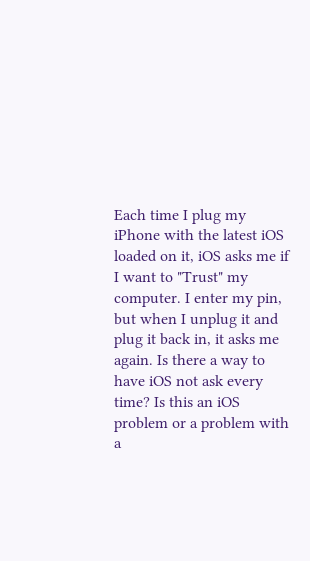Each time I plug my iPhone with the latest iOS loaded on it, iOS asks me if I want to "Trust" my computer. I enter my pin, but when I unplug it and plug it back in, it asks me again. Is there a way to have iOS not ask every time? Is this an iOS problem or a problem with a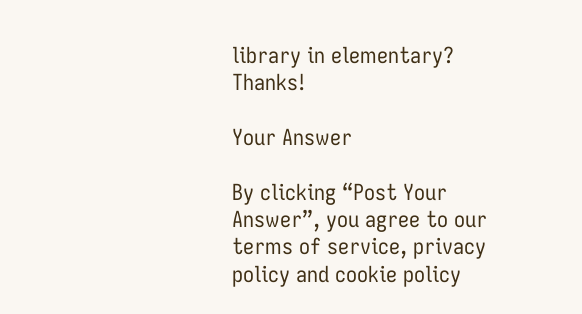library in elementary? Thanks!

Your Answer

By clicking “Post Your Answer”, you agree to our terms of service, privacy policy and cookie policy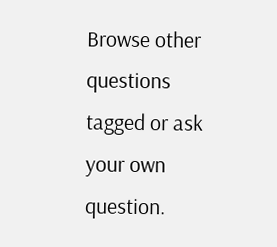Browse other questions tagged or ask your own question.